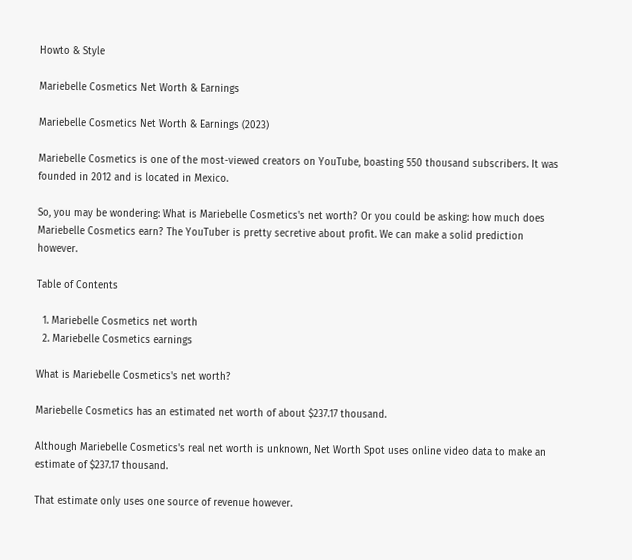Howto & Style

Mariebelle Cosmetics Net Worth & Earnings

Mariebelle Cosmetics Net Worth & Earnings (2023)

Mariebelle Cosmetics is one of the most-viewed creators on YouTube, boasting 550 thousand subscribers. It was founded in 2012 and is located in Mexico.

So, you may be wondering: What is Mariebelle Cosmetics's net worth? Or you could be asking: how much does Mariebelle Cosmetics earn? The YouTuber is pretty secretive about profit. We can make a solid prediction however.

Table of Contents

  1. Mariebelle Cosmetics net worth
  2. Mariebelle Cosmetics earnings

What is Mariebelle Cosmetics's net worth?

Mariebelle Cosmetics has an estimated net worth of about $237.17 thousand.

Although Mariebelle Cosmetics's real net worth is unknown, Net Worth Spot uses online video data to make an estimate of $237.17 thousand.

That estimate only uses one source of revenue however.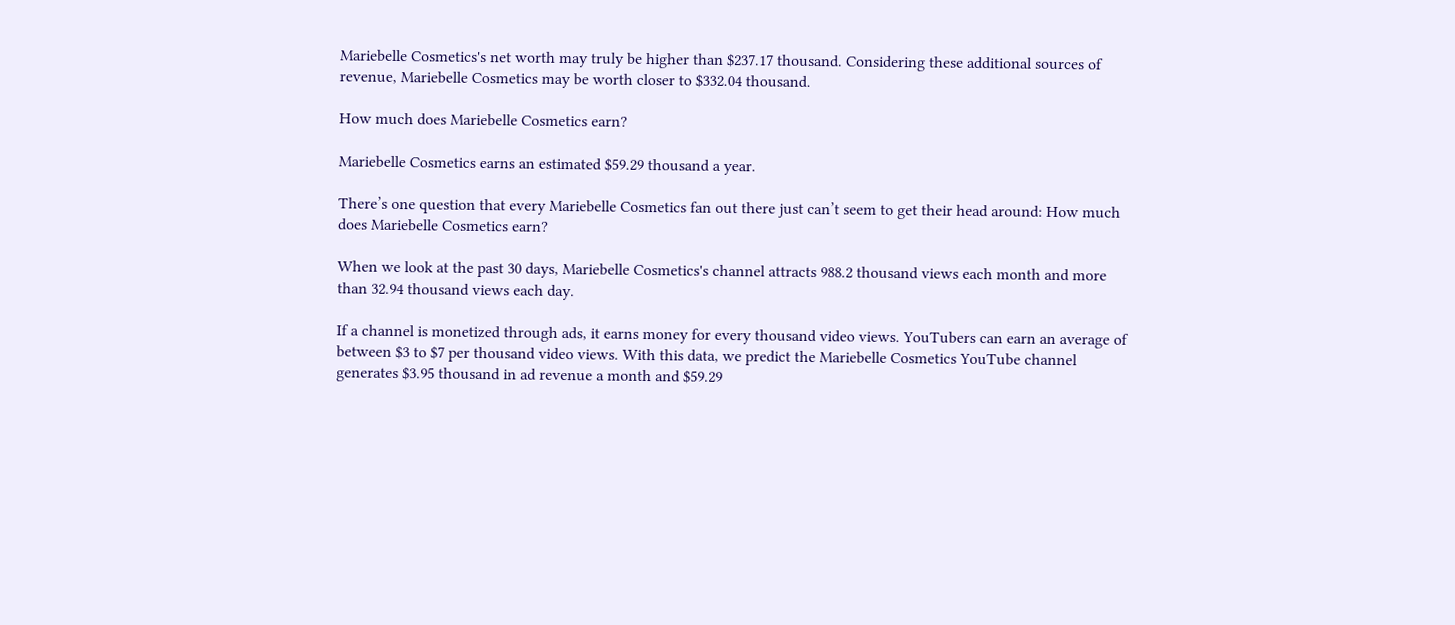Mariebelle Cosmetics's net worth may truly be higher than $237.17 thousand. Considering these additional sources of revenue, Mariebelle Cosmetics may be worth closer to $332.04 thousand.

How much does Mariebelle Cosmetics earn?

Mariebelle Cosmetics earns an estimated $59.29 thousand a year.

There’s one question that every Mariebelle Cosmetics fan out there just can’t seem to get their head around: How much does Mariebelle Cosmetics earn?

When we look at the past 30 days, Mariebelle Cosmetics's channel attracts 988.2 thousand views each month and more than 32.94 thousand views each day.

If a channel is monetized through ads, it earns money for every thousand video views. YouTubers can earn an average of between $3 to $7 per thousand video views. With this data, we predict the Mariebelle Cosmetics YouTube channel generates $3.95 thousand in ad revenue a month and $59.29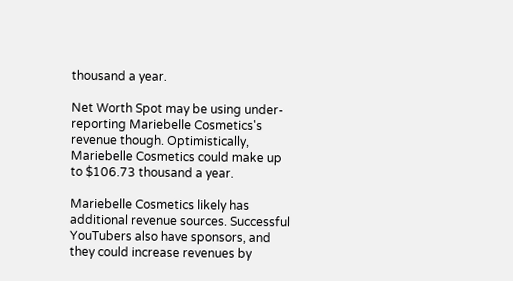thousand a year.

Net Worth Spot may be using under-reporting Mariebelle Cosmetics's revenue though. Optimistically, Mariebelle Cosmetics could make up to $106.73 thousand a year.

Mariebelle Cosmetics likely has additional revenue sources. Successful YouTubers also have sponsors, and they could increase revenues by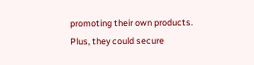promoting their own products. Plus, they could secure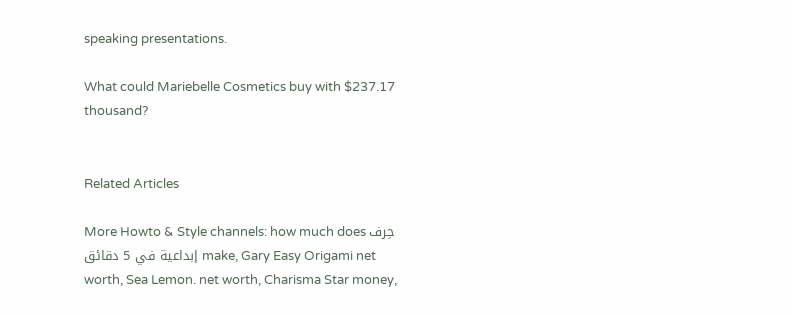speaking presentations.

What could Mariebelle Cosmetics buy with $237.17 thousand?


Related Articles

More Howto & Style channels: how much does حِرف إبداعية في 5 دقائق make, Gary Easy Origami net worth, Sea Lemon. net worth, Charisma Star money,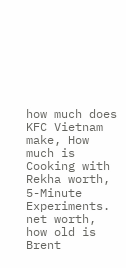how much does KFC Vietnam make, How much is Cooking with Rekha worth, 5-Minute Experiments. net worth, how old is Brent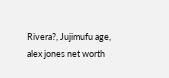Rivera?, Jujimufu age, alex jones net worth